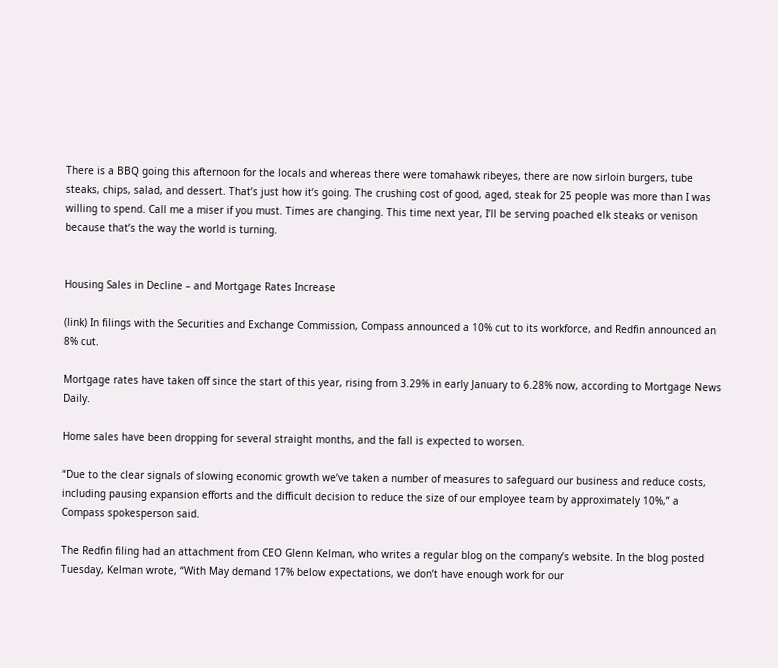There is a BBQ going this afternoon for the locals and whereas there were tomahawk ribeyes, there are now sirloin burgers, tube steaks, chips, salad, and dessert. That’s just how it’s going. The crushing cost of good, aged, steak for 25 people was more than I was willing to spend. Call me a miser if you must. Times are changing. This time next year, I’ll be serving poached elk steaks or venison because that’s the way the world is turning.


Housing Sales in Decline – and Mortgage Rates Increase

(link) In filings with the Securities and Exchange Commission, Compass announced a 10% cut to its workforce, and Redfin announced an 8% cut.

Mortgage rates have taken off since the start of this year, rising from 3.29% in early January to 6.28% now, according to Mortgage News Daily.

Home sales have been dropping for several straight months, and the fall is expected to worsen.

“Due to the clear signals of slowing economic growth we’ve taken a number of measures to safeguard our business and reduce costs, including pausing expansion efforts and the difficult decision to reduce the size of our employee team by approximately 10%,” a Compass spokesperson said.

The Redfin filing had an attachment from CEO Glenn Kelman, who writes a regular blog on the company’s website. In the blog posted Tuesday, Kelman wrote, “With May demand 17% below expectations, we don’t have enough work for our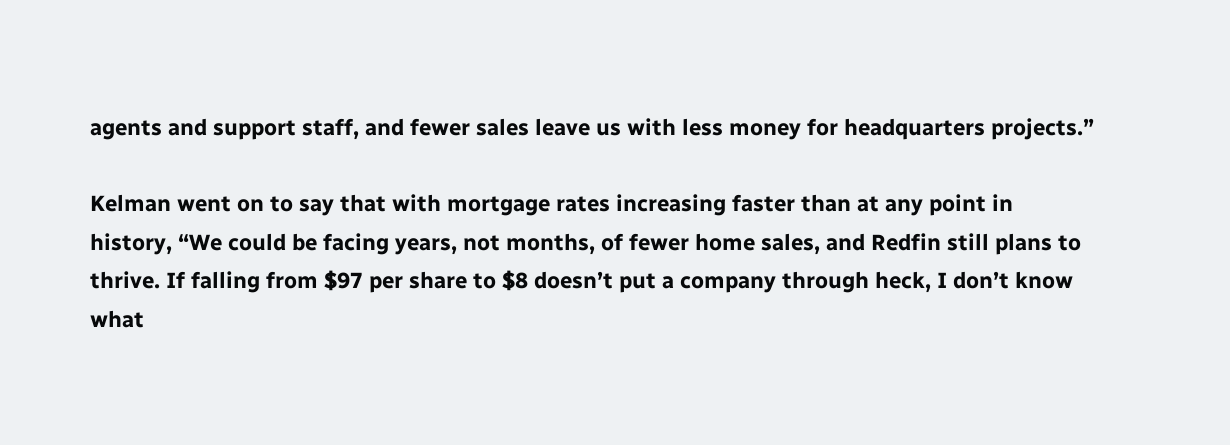agents and support staff, and fewer sales leave us with less money for headquarters projects.”

Kelman went on to say that with mortgage rates increasing faster than at any point in history, “We could be facing years, not months, of fewer home sales, and Redfin still plans to thrive. If falling from $97 per share to $8 doesn’t put a company through heck, I don’t know what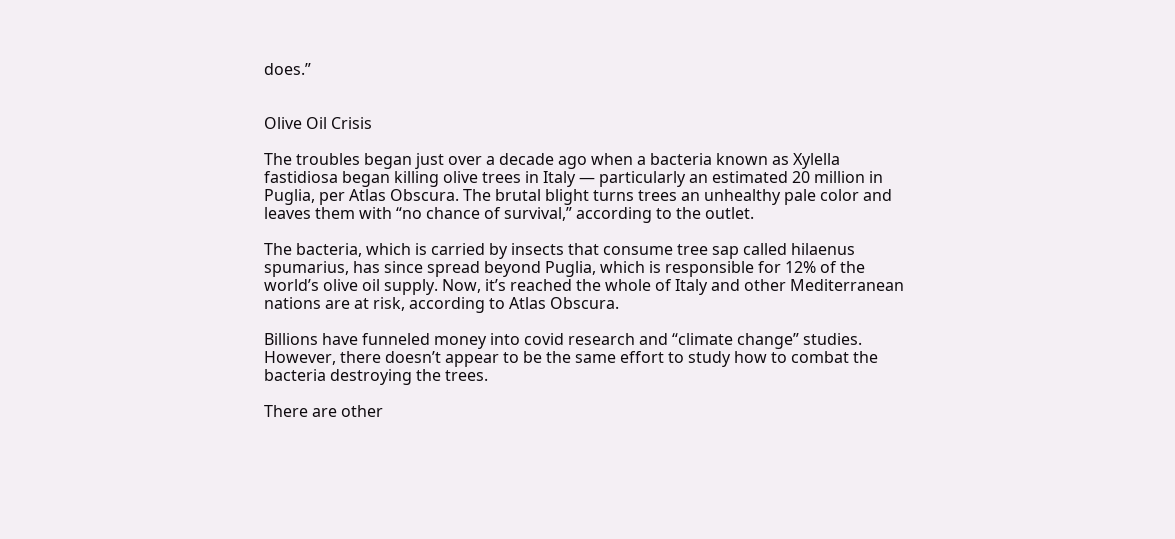does.”


Olive Oil Crisis

The troubles began just over a decade ago when a bacteria known as Xylella fastidiosa began killing olive trees in Italy — particularly an estimated 20 million in Puglia, per Atlas Obscura. The brutal blight turns trees an unhealthy pale color and leaves them with “no chance of survival,” according to the outlet.

The bacteria, which is carried by insects that consume tree sap called hilaenus spumarius, has since spread beyond Puglia, which is responsible for 12% of the world’s olive oil supply. Now, it’s reached the whole of Italy and other Mediterranean nations are at risk, according to Atlas Obscura.

Billions have funneled money into covid research and “climate change” studies. However, there doesn’t appear to be the same effort to study how to combat the bacteria destroying the trees.

There are other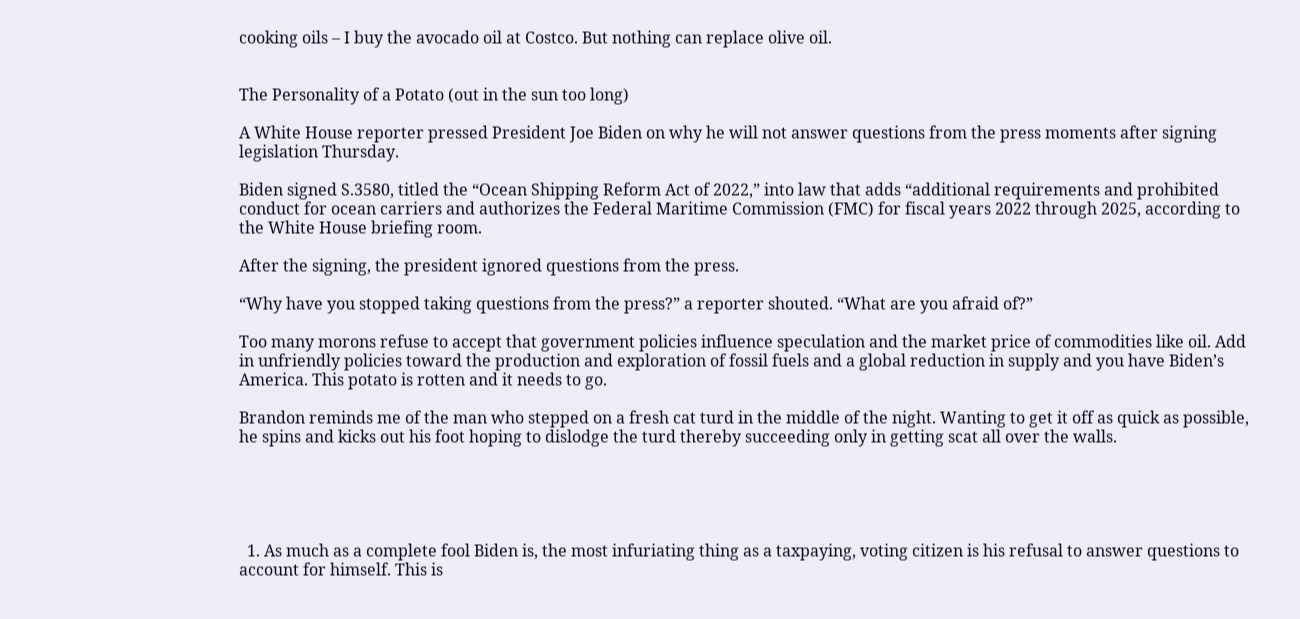cooking oils – I buy the avocado oil at Costco. But nothing can replace olive oil.


The Personality of a Potato (out in the sun too long)

A White House reporter pressed President Joe Biden on why he will not answer questions from the press moments after signing legislation Thursday.

Biden signed S.3580, titled the “Ocean Shipping Reform Act of 2022,” into law that adds “additional requirements and prohibited conduct for ocean carriers and authorizes the Federal Maritime Commission (FMC) for fiscal years 2022 through 2025, according to the White House briefing room.

After the signing, the president ignored questions from the press.

“Why have you stopped taking questions from the press?” a reporter shouted. “What are you afraid of?”

Too many morons refuse to accept that government policies influence speculation and the market price of commodities like oil. Add in unfriendly policies toward the production and exploration of fossil fuels and a global reduction in supply and you have Biden’s America. This potato is rotten and it needs to go.

Brandon reminds me of the man who stepped on a fresh cat turd in the middle of the night. Wanting to get it off as quick as possible, he spins and kicks out his foot hoping to dislodge the turd thereby succeeding only in getting scat all over the walls.





  1. As much as a complete fool Biden is, the most infuriating thing as a taxpaying, voting citizen is his refusal to answer questions to account for himself. This is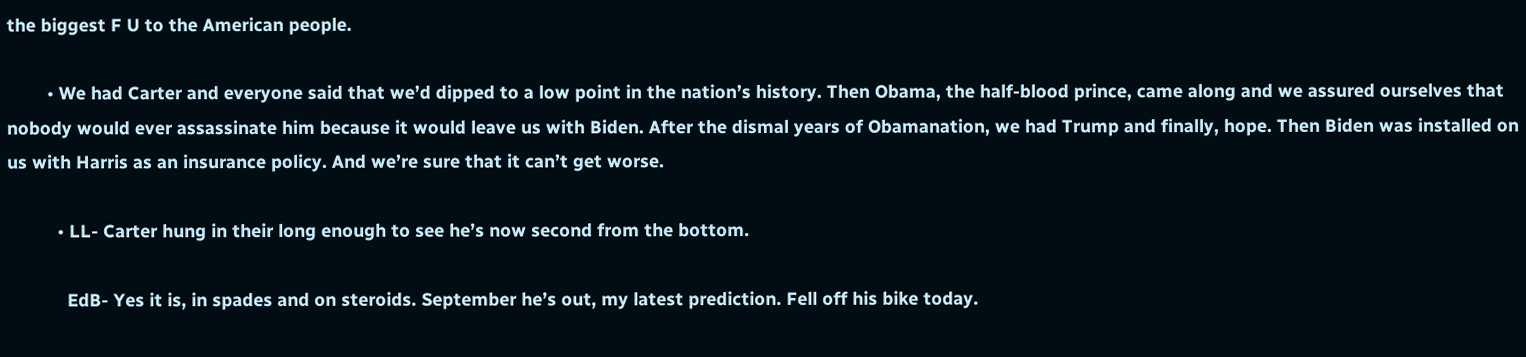the biggest F U to the American people.

        • We had Carter and everyone said that we’d dipped to a low point in the nation’s history. Then Obama, the half-blood prince, came along and we assured ourselves that nobody would ever assassinate him because it would leave us with Biden. After the dismal years of Obamanation, we had Trump and finally, hope. Then Biden was installed on us with Harris as an insurance policy. And we’re sure that it can’t get worse.

          • LL- Carter hung in their long enough to see he’s now second from the bottom.

            EdB- Yes it is, in spades and on steroids. September he’s out, my latest prediction. Fell off his bike today.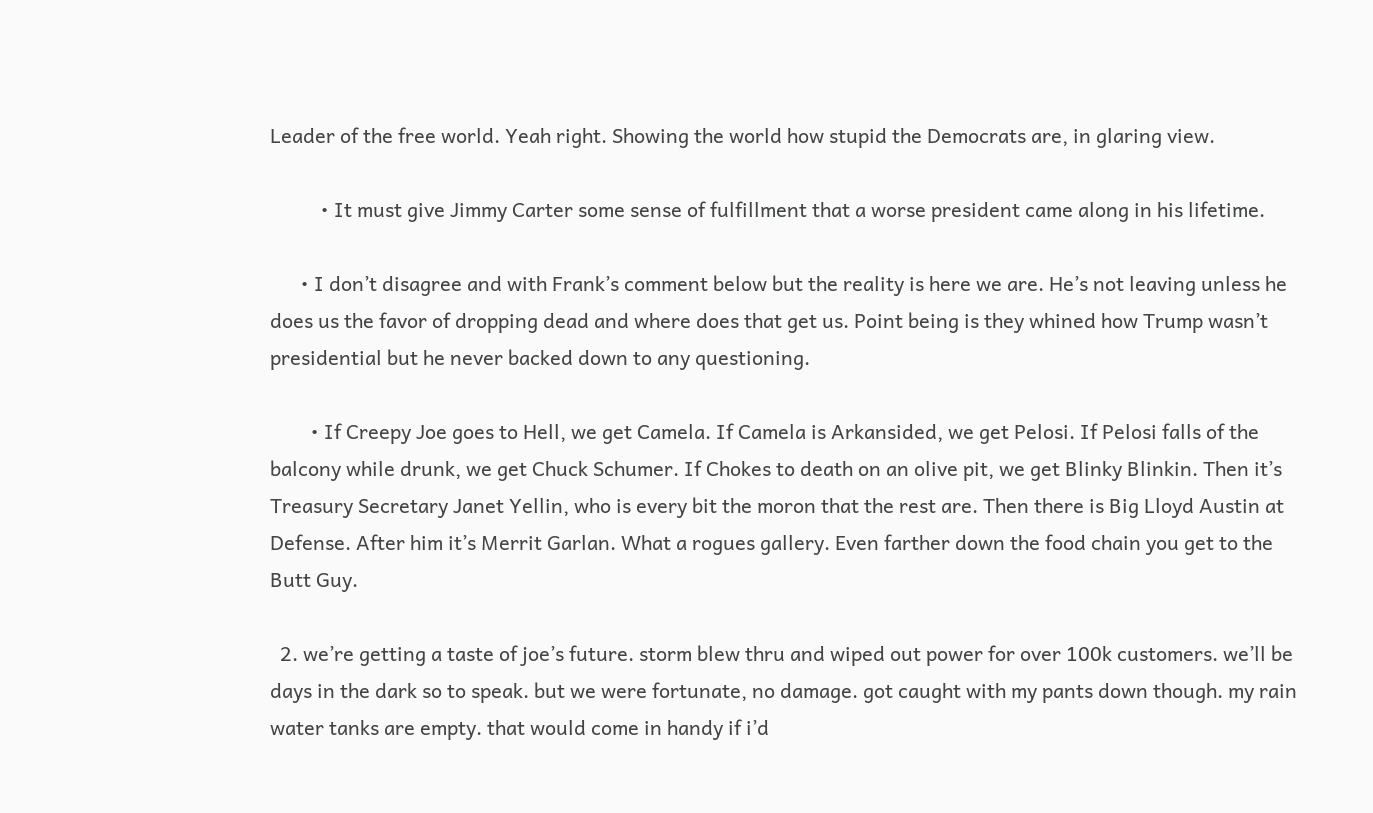Leader of the free world. Yeah right. Showing the world how stupid the Democrats are, in glaring view.

          • It must give Jimmy Carter some sense of fulfillment that a worse president came along in his lifetime.

      • I don’t disagree and with Frank’s comment below but the reality is here we are. He’s not leaving unless he does us the favor of dropping dead and where does that get us. Point being is they whined how Trump wasn’t presidential but he never backed down to any questioning.

        • If Creepy Joe goes to Hell, we get Camela. If Camela is Arkansided, we get Pelosi. If Pelosi falls of the balcony while drunk, we get Chuck Schumer. If Chokes to death on an olive pit, we get Blinky Blinkin. Then it’s Treasury Secretary Janet Yellin, who is every bit the moron that the rest are. Then there is Big Lloyd Austin at Defense. After him it’s Merrit Garlan. What a rogues gallery. Even farther down the food chain you get to the Butt Guy.

  2. we’re getting a taste of joe’s future. storm blew thru and wiped out power for over 100k customers. we’ll be days in the dark so to speak. but we were fortunate, no damage. got caught with my pants down though. my rain water tanks are empty. that would come in handy if i’d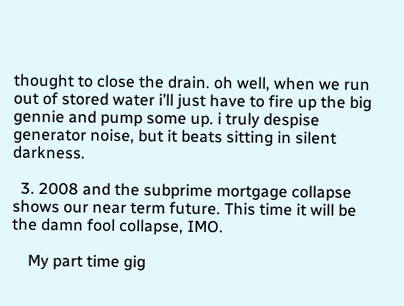thought to close the drain. oh well, when we run out of stored water i’ll just have to fire up the big gennie and pump some up. i truly despise generator noise, but it beats sitting in silent darkness.

  3. 2008 and the subprime mortgage collapse shows our near term future. This time it will be the damn fool collapse, IMO.

    My part time gig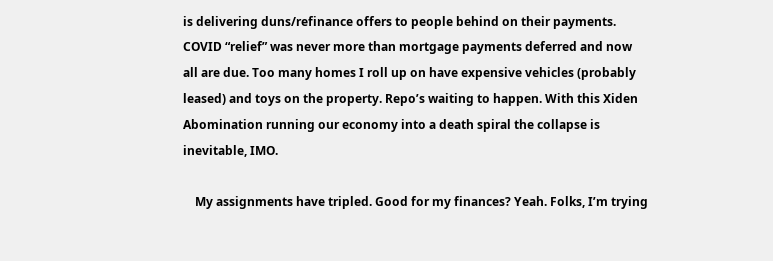is delivering duns/refinance offers to people behind on their payments. COVID “relief” was never more than mortgage payments deferred and now all are due. Too many homes I roll up on have expensive vehicles (probably leased) and toys on the property. Repo’s waiting to happen. With this Xiden Abomination running our economy into a death spiral the collapse is inevitable, IMO.

    My assignments have tripled. Good for my finances? Yeah. Folks, I’m trying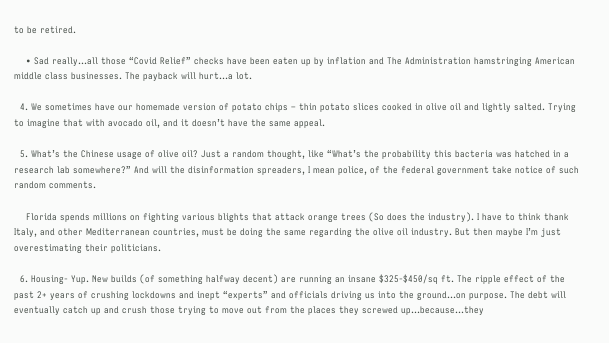to be retired.

    • Sad really…all those “Covid Relief” checks have been eaten up by inflation and The Administration hamstringing American middle class businesses. The payback will hurt…a lot.

  4. We sometimes have our homemade version of potato chips – thin potato slices cooked in olive oil and lightly salted. Trying to imagine that with avocado oil, and it doesn’t have the same appeal.

  5. What’s the Chinese usage of olive oil? Just a random thought, like “What’s the probability this bacteria was hatched in a research lab somewhere?” And will the disinformation spreaders, I mean police, of the federal government take notice of such random comments.

    Florida spends millions on fighting various blights that attack orange trees (So does the industry). I have to think thank Italy, and other Mediterranean countries, must be doing the same regarding the olive oil industry. But then maybe I’m just overestimating their politicians.

  6. Housing- Yup. New builds (of something halfway decent) are running an insane $325-$450/sq ft. The ripple effect of the past 2+ years of crushing lockdowns and inept “experts” and officials driving us into the ground…on purpose. The debt will eventually catch up and crush those trying to move out from the places they screwed up…because…they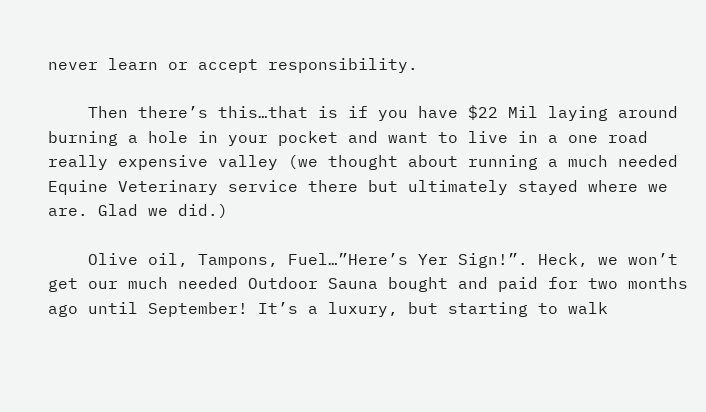never learn or accept responsibility.

    Then there’s this…that is if you have $22 Mil laying around burning a hole in your pocket and want to live in a one road really expensive valley (we thought about running a much needed Equine Veterinary service there but ultimately stayed where we are. Glad we did.)

    Olive oil, Tampons, Fuel…”Here’s Yer Sign!”. Heck, we won’t get our much needed Outdoor Sauna bought and paid for two months ago until September! It’s a luxury, but starting to walk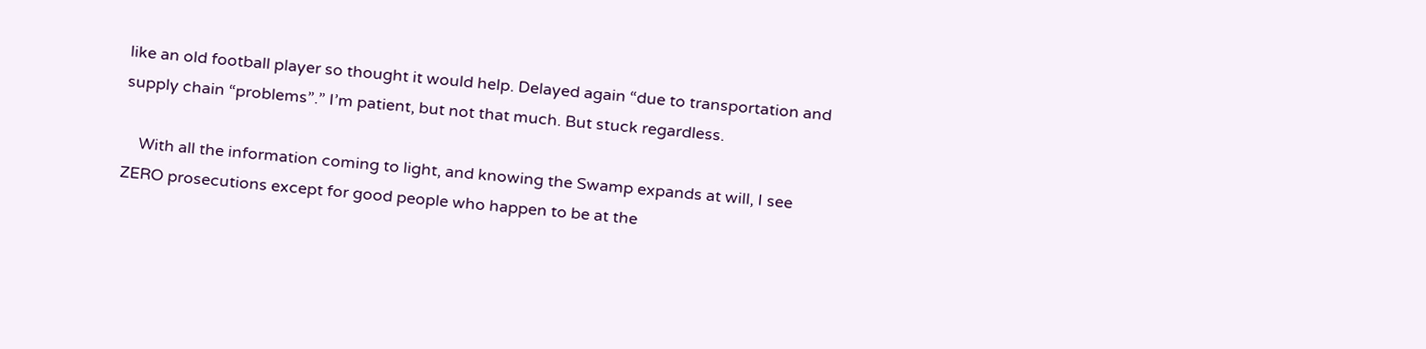like an old football player so thought it would help. Delayed again “due to transportation and supply chain “problems”.” I’m patient, but not that much. But stuck regardless.

    With all the information coming to light, and knowing the Swamp expands at will, I see ZERO prosecutions except for good people who happen to be at the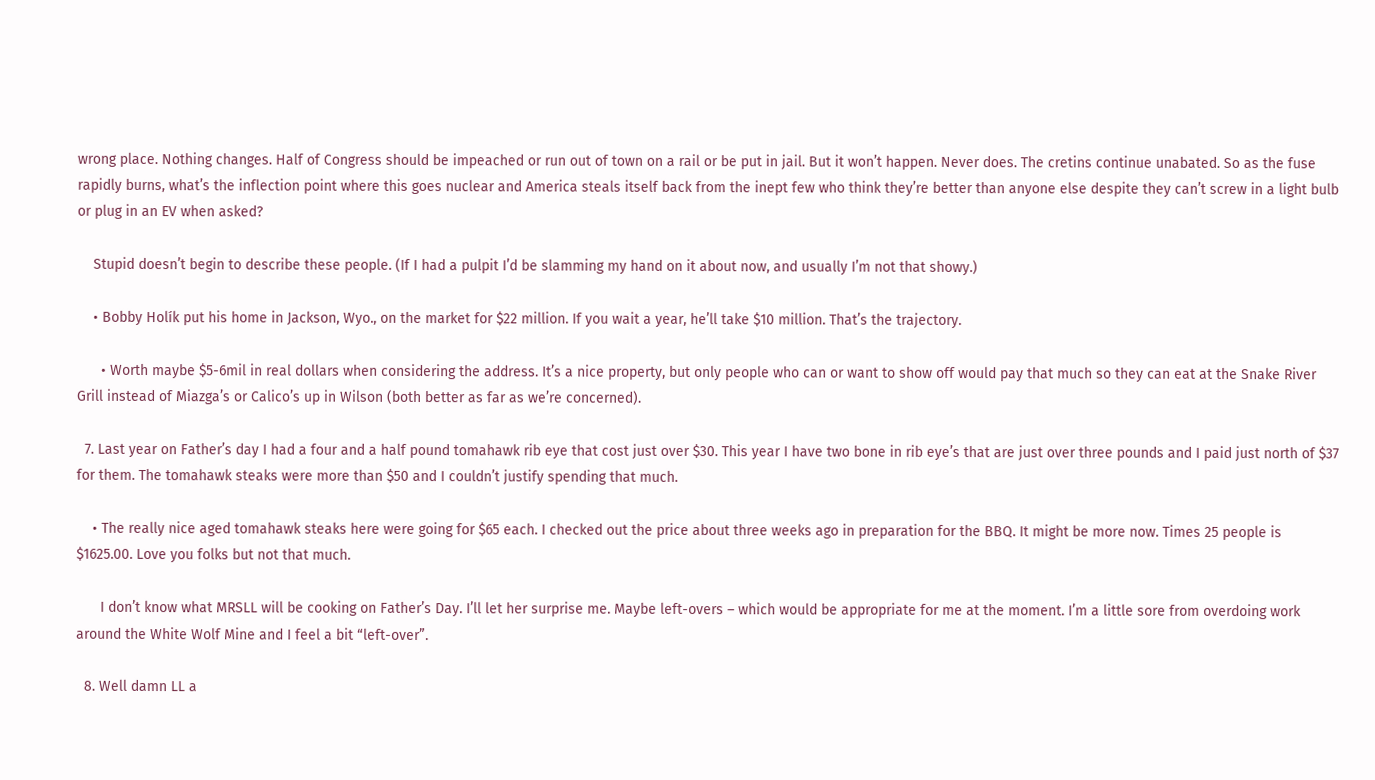wrong place. Nothing changes. Half of Congress should be impeached or run out of town on a rail or be put in jail. But it won’t happen. Never does. The cretins continue unabated. So as the fuse rapidly burns, what’s the inflection point where this goes nuclear and America steals itself back from the inept few who think they’re better than anyone else despite they can’t screw in a light bulb or plug in an EV when asked?

    Stupid doesn’t begin to describe these people. (If I had a pulpit I’d be slamming my hand on it about now, and usually I’m not that showy.)

    • Bobby Holík put his home in Jackson, Wyo., on the market for $22 million. If you wait a year, he’ll take $10 million. That’s the trajectory.

      • Worth maybe $5-6mil in real dollars when considering the address. It’s a nice property, but only people who can or want to show off would pay that much so they can eat at the Snake River Grill instead of Miazga’s or Calico’s up in Wilson (both better as far as we’re concerned).

  7. Last year on Father’s day I had a four and a half pound tomahawk rib eye that cost just over $30. This year I have two bone in rib eye’s that are just over three pounds and I paid just north of $37 for them. The tomahawk steaks were more than $50 and I couldn’t justify spending that much.

    • The really nice aged tomahawk steaks here were going for $65 each. I checked out the price about three weeks ago in preparation for the BBQ. It might be more now. Times 25 people is $1625.00. Love you folks but not that much.

      I don’t know what MRSLL will be cooking on Father’s Day. I’ll let her surprise me. Maybe left-overs – which would be appropriate for me at the moment. I’m a little sore from overdoing work around the White Wolf Mine and I feel a bit “left-over”.

  8. Well damn LL a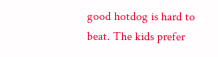good hotdog is hard to beat. The kids prefer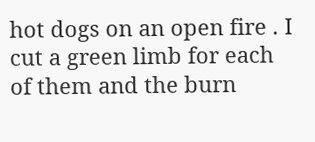hot dogs on an open fire . I cut a green limb for each of them and the burn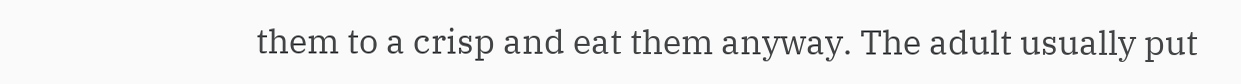them to a crisp and eat them anyway. The adult usually put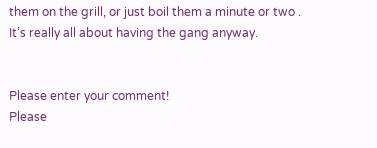them on the grill, or just boil them a minute or two . It’s really all about having the gang anyway.


Please enter your comment!
Please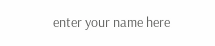enter your name here